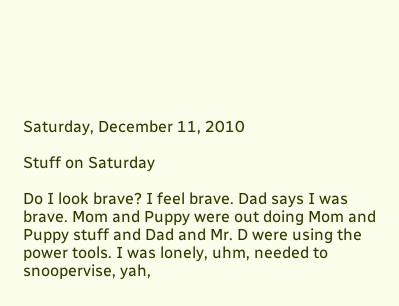Saturday, December 11, 2010

Stuff on Saturday

Do I look brave? I feel brave. Dad says I was brave. Mom and Puppy were out doing Mom and Puppy stuff and Dad and Mr. D were using the power tools. I was lonely, uhm, needed to snoopervise, yah,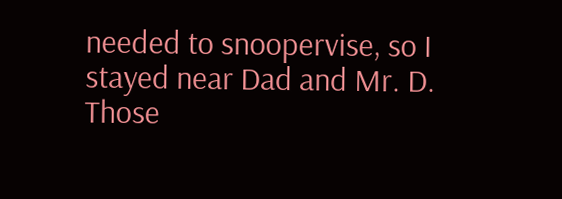needed to snoopervise, so I stayed near Dad and Mr. D. Those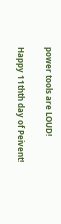power tools are LOUD!

Happy 11thth day of Peivent!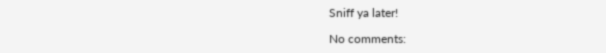Sniff ya later!

No comments: